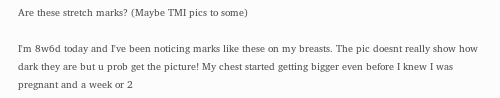Are these stretch marks? (Maybe TMI pics to some)

I'm 8w6d today and I've been noticing marks like these on my breasts. The pic doesnt really show how dark they are but u prob get the picture! My chest started getting bigger even before I knew I was pregnant and a week or 2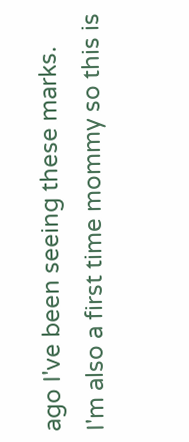ago I've been seeing these marks. I'm also a first time mommy so this is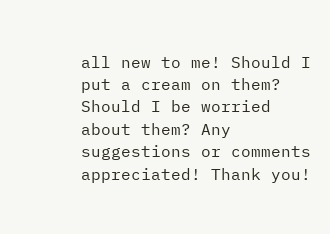all new to me! Should I put a cream on them? Should I be worried about them? Any suggestions or comments appreciated! Thank you!